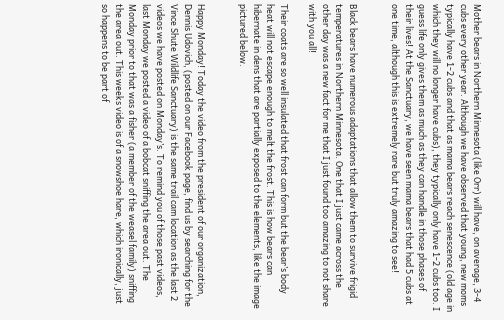Mother bears in Northern Minnesota (like Orr) will have, on average, 3-4 cubs every other year. Although we have observed that young, new moms typically have 1-2 cubs and that as mama bears reach senescence (old age in which they will no longer have cubs), they typically only have 1-2 cubs too. I guess life only gives them as much as they can handle in those phases of their lives! At the Sanctuary, we have seen mama bears that had 5 cubs at one time, although this is extremely rare but truly amazing to see!


Black bears have numerous adaptations that allow them to survive frigid temperatures in Northern Minnesota. One that I just came across the other day was a new fact for me that I just found too amazing to not share with you all!

Their coats are so well insulated that frost can form but the bear’s body heat will not escape enough to melt the frost. This is how bears can hibernate in dens that are partially exposed to the elements, like the image pictured below.


Happy Monday! Today the video from the president of our organization, Dennis Udovich, (posted on our Facebook page, find us by searching for the Vince Shute Wildlife Sanctuary) is the same trail cam location as the last 2 videos we have posted on Monday’s. To remind you of those past videos, last Monday we posted a video of a bobcat sniffing the area out. The Monday prior to that was a fisher (a member of the weasel family) sniffing the area out. This weeks video is of a snowshoe hare, which ironically, just so happens to be part of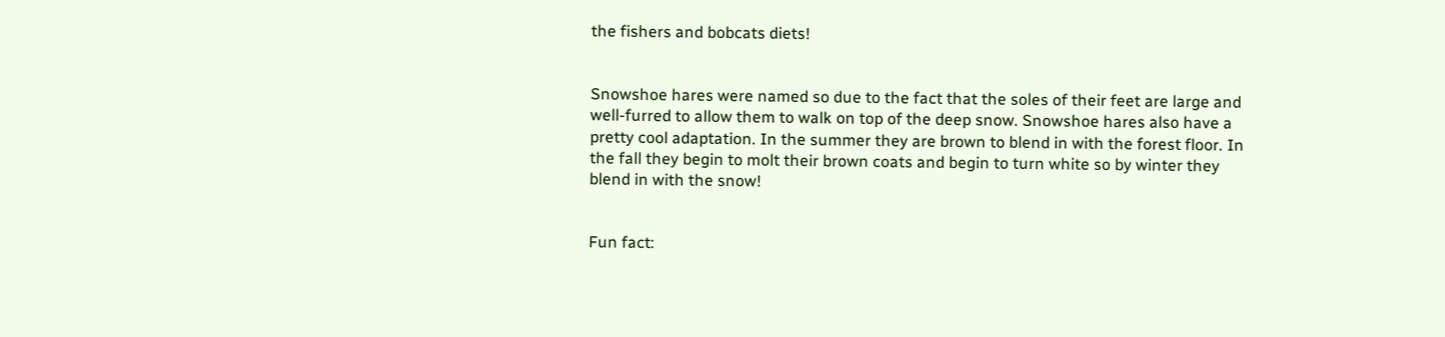the fishers and bobcats diets!


Snowshoe hares were named so due to the fact that the soles of their feet are large and well-furred to allow them to walk on top of the deep snow. Snowshoe hares also have a pretty cool adaptation. In the summer they are brown to blend in with the forest floor. In the fall they begin to molt their brown coats and begin to turn white so by winter they blend in with the snow!


Fun fact: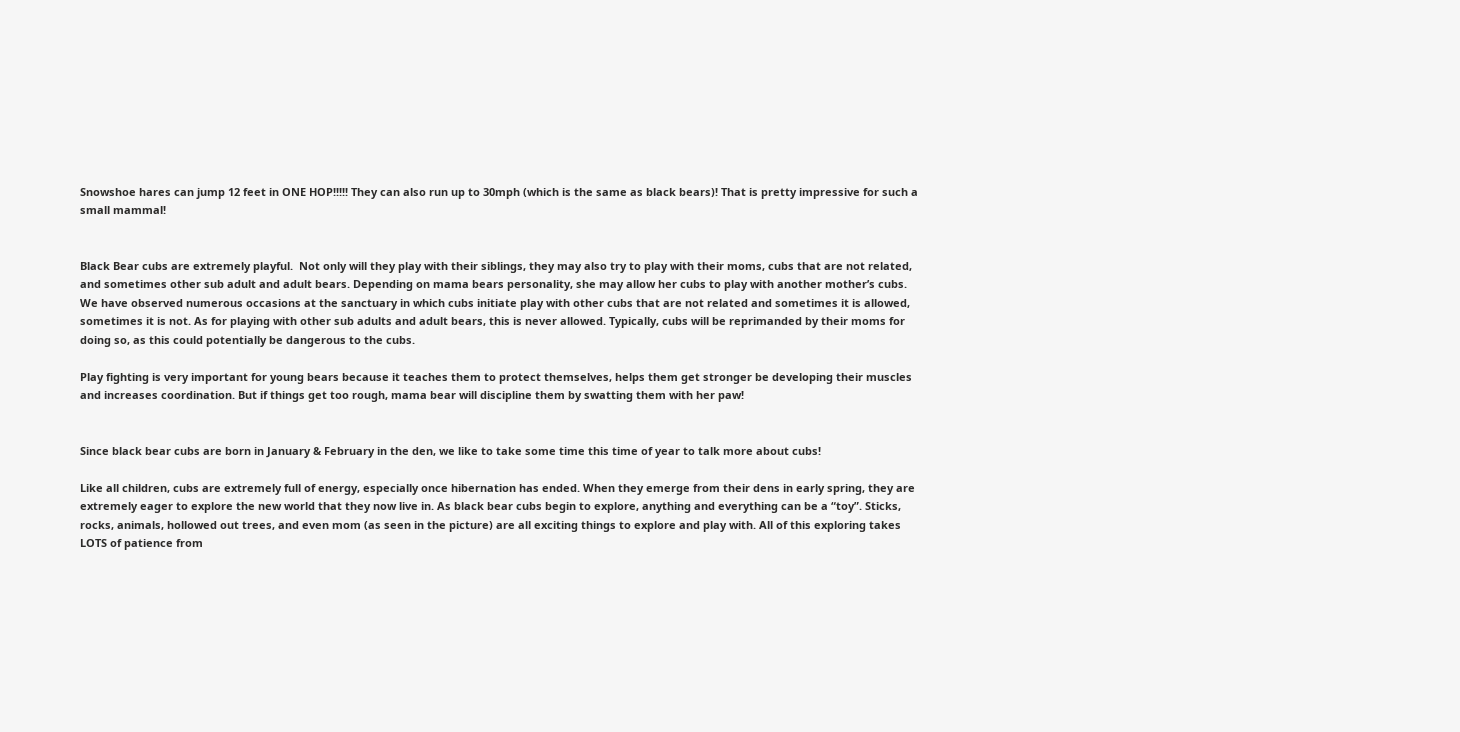Snowshoe hares can jump 12 feet in ONE HOP!!!!! They can also run up to 30mph (which is the same as black bears)! That is pretty impressive for such a small mammal!


Black Bear cubs are extremely playful.  Not only will they play with their siblings, they may also try to play with their moms, cubs that are not related, and sometimes other sub adult and adult bears. Depending on mama bears personality, she may allow her cubs to play with another mother’s cubs. We have observed numerous occasions at the sanctuary in which cubs initiate play with other cubs that are not related and sometimes it is allowed, sometimes it is not. As for playing with other sub adults and adult bears, this is never allowed. Typically, cubs will be reprimanded by their moms for doing so, as this could potentially be dangerous to the cubs.

Play fighting is very important for young bears because it teaches them to protect themselves, helps them get stronger be developing their muscles and increases coordination. But if things get too rough, mama bear will discipline them by swatting them with her paw!


Since black bear cubs are born in January & February in the den, we like to take some time this time of year to talk more about cubs!

Like all children, cubs are extremely full of energy, especially once hibernation has ended. When they emerge from their dens in early spring, they are extremely eager to explore the new world that they now live in. As black bear cubs begin to explore, anything and everything can be a “toy”. Sticks, rocks, animals, hollowed out trees, and even mom (as seen in the picture) are all exciting things to explore and play with. All of this exploring takes LOTS of patience from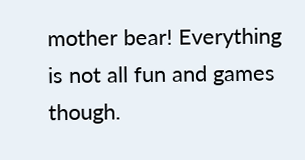mother bear! Everything is not all fun and games though.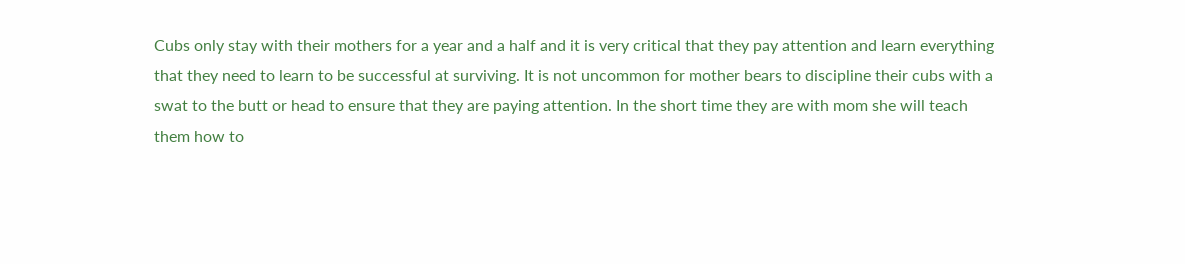Cubs only stay with their mothers for a year and a half and it is very critical that they pay attention and learn everything that they need to learn to be successful at surviving. It is not uncommon for mother bears to discipline their cubs with a swat to the butt or head to ensure that they are paying attention. In the short time they are with mom she will teach them how to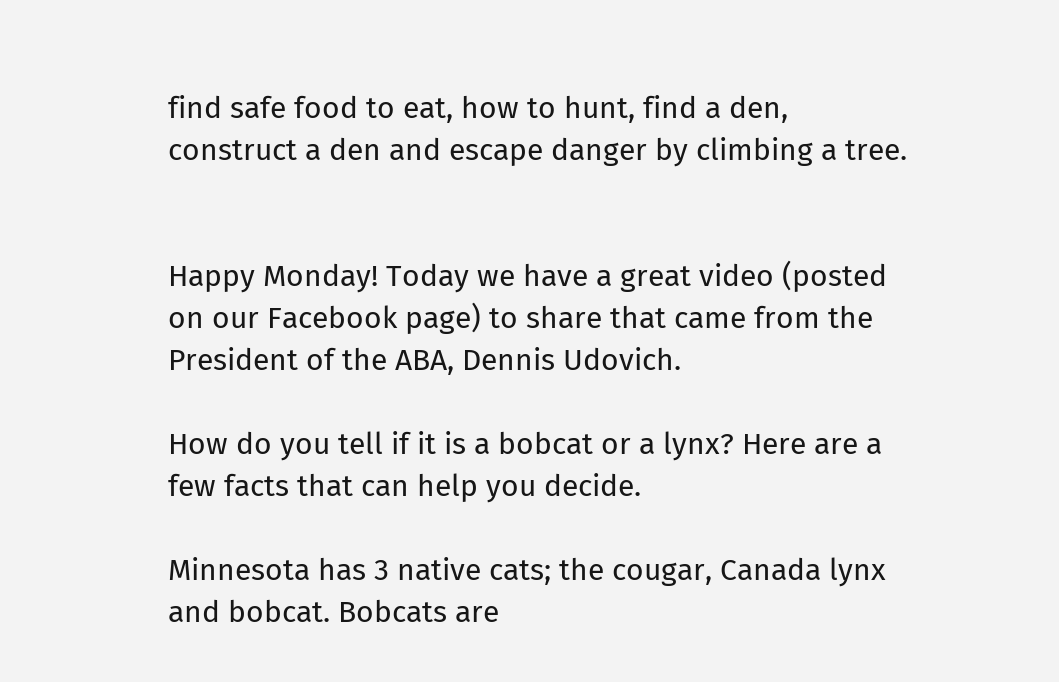find safe food to eat, how to hunt, find a den, construct a den and escape danger by climbing a tree.


Happy Monday! Today we have a great video (posted on our Facebook page) to share that came from the President of the ABA, Dennis Udovich.

How do you tell if it is a bobcat or a lynx? Here are a few facts that can help you decide.

Minnesota has 3 native cats; the cougar, Canada lynx and bobcat. Bobcats are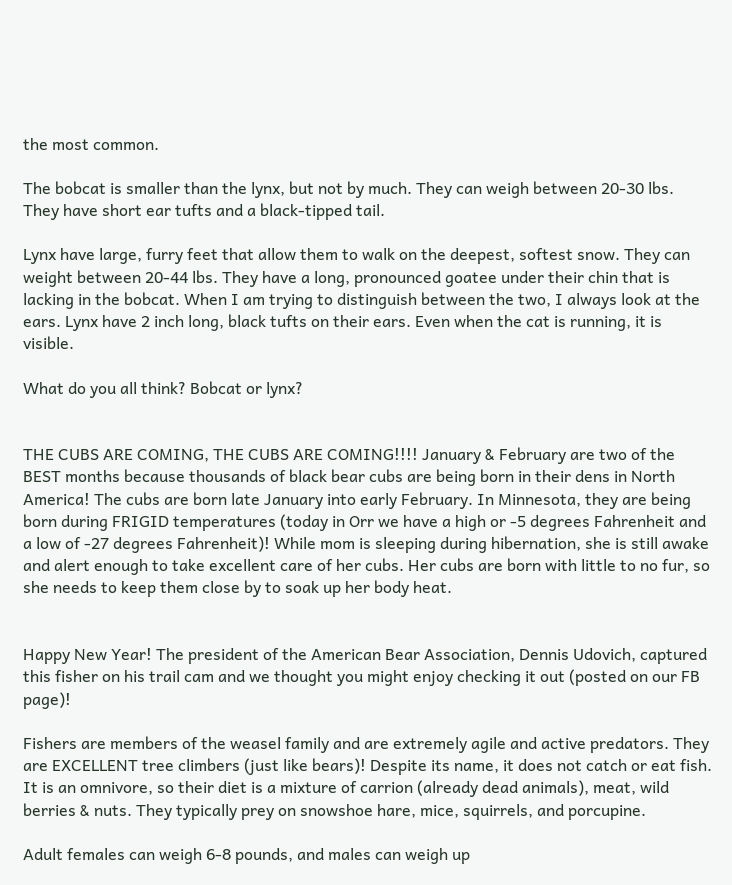the most common.

The bobcat is smaller than the lynx, but not by much. They can weigh between 20-30 lbs. They have short ear tufts and a black-tipped tail.

Lynx have large, furry feet that allow them to walk on the deepest, softest snow. They can weight between 20-44 lbs. They have a long, pronounced goatee under their chin that is lacking in the bobcat. When I am trying to distinguish between the two, I always look at the ears. Lynx have 2 inch long, black tufts on their ears. Even when the cat is running, it is visible.

What do you all think? Bobcat or lynx?


THE CUBS ARE COMING, THE CUBS ARE COMING!!!! January & February are two of the BEST months because thousands of black bear cubs are being born in their dens in North America! The cubs are born late January into early February. In Minnesota, they are being born during FRIGID temperatures (today in Orr we have a high or -5 degrees Fahrenheit and a low of -27 degrees Fahrenheit)! While mom is sleeping during hibernation, she is still awake and alert enough to take excellent care of her cubs. Her cubs are born with little to no fur, so she needs to keep them close by to soak up her body heat.


Happy New Year! The president of the American Bear Association, Dennis Udovich, captured this fisher on his trail cam and we thought you might enjoy checking it out (posted on our FB page)!

Fishers are members of the weasel family and are extremely agile and active predators. They are EXCELLENT tree climbers (just like bears)! Despite its name, it does not catch or eat fish. It is an omnivore, so their diet is a mixture of carrion (already dead animals), meat, wild berries & nuts. They typically prey on snowshoe hare, mice, squirrels, and porcupine.

Adult females can weigh 6-8 pounds, and males can weigh up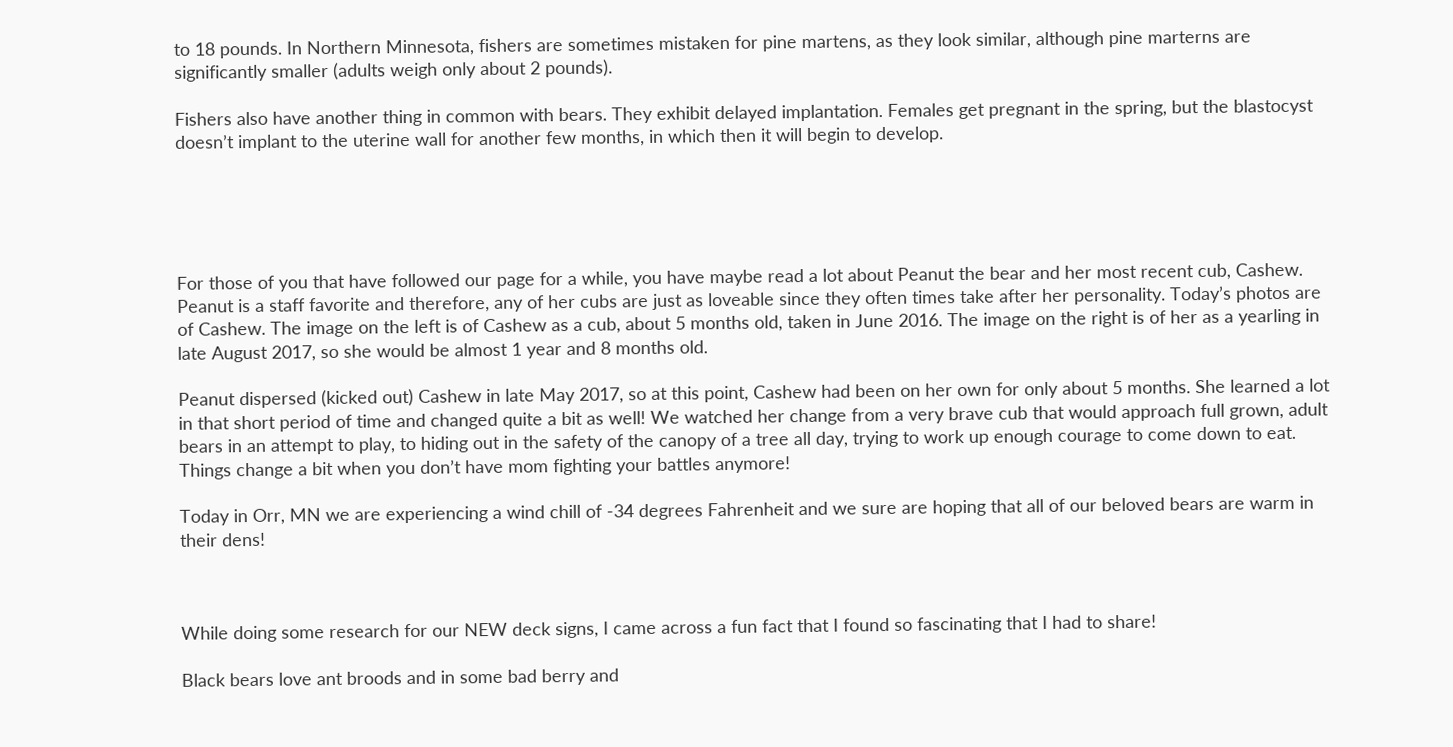to 18 pounds. In Northern Minnesota, fishers are sometimes mistaken for pine martens, as they look similar, although pine marterns are significantly smaller (adults weigh only about 2 pounds).

Fishers also have another thing in common with bears. They exhibit delayed implantation. Females get pregnant in the spring, but the blastocyst doesn’t implant to the uterine wall for another few months, in which then it will begin to develop.





For those of you that have followed our page for a while, you have maybe read a lot about Peanut the bear and her most recent cub, Cashew. Peanut is a staff favorite and therefore, any of her cubs are just as loveable since they often times take after her personality. Today’s photos are of Cashew. The image on the left is of Cashew as a cub, about 5 months old, taken in June 2016. The image on the right is of her as a yearling in late August 2017, so she would be almost 1 year and 8 months old.

Peanut dispersed (kicked out) Cashew in late May 2017, so at this point, Cashew had been on her own for only about 5 months. She learned a lot in that short period of time and changed quite a bit as well! We watched her change from a very brave cub that would approach full grown, adult bears in an attempt to play, to hiding out in the safety of the canopy of a tree all day, trying to work up enough courage to come down to eat. Things change a bit when you don’t have mom fighting your battles anymore!

Today in Orr, MN we are experiencing a wind chill of -34 degrees Fahrenheit and we sure are hoping that all of our beloved bears are warm in their dens!



While doing some research for our NEW deck signs, I came across a fun fact that I found so fascinating that I had to share!

Black bears love ant broods and in some bad berry and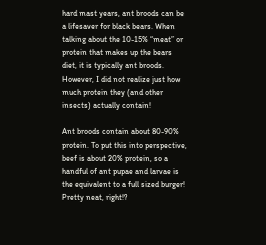hard mast years, ant broods can be a lifesaver for black bears. When talking about the 10-15% “meat” or protein that makes up the bears diet, it is typically ant broods. However, I did not realize just how much protein they (and other insects) actually contain!

Ant broods contain about 80-90% protein. To put this into perspective, beef is about 20% protein, so a handful of ant pupae and larvae is the equivalent to a full sized burger! Pretty neat, right!?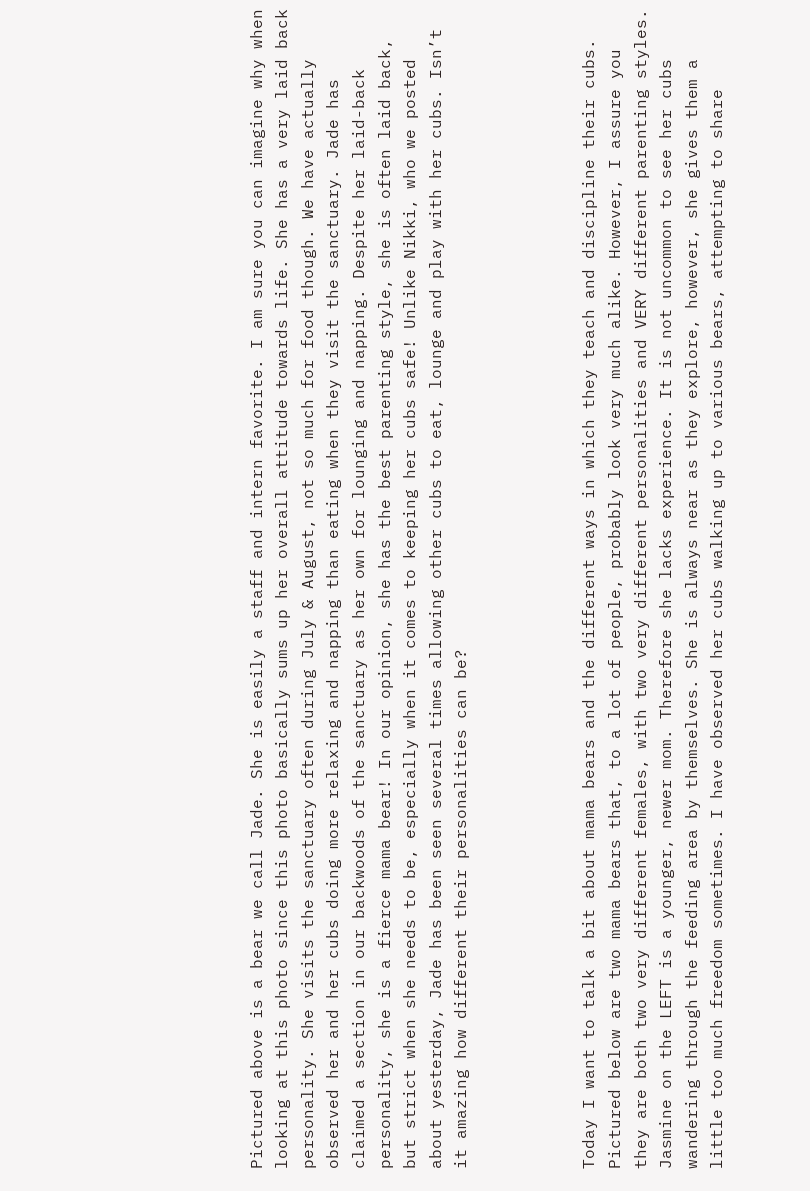Pictured above is a bear we call Jade. She is easily a staff and intern favorite. I am sure you can imagine why when looking at this photo since this photo basically sums up her overall attitude towards life. She has a very laid back personality. She visits the sanctuary often during July & August, not so much for food though. We have actually observed her and her cubs doing more relaxing and napping than eating when they visit the sanctuary. Jade has claimed a section in our backwoods of the sanctuary as her own for lounging and napping. Despite her laid-back personality, she is a fierce mama bear! In our opinion, she has the best parenting style, she is often laid back, but strict when she needs to be, especially when it comes to keeping her cubs safe! Unlike Nikki, who we posted about yesterday, Jade has been seen several times allowing other cubs to eat, lounge and play with her cubs. Isn’t it amazing how different their personalities can be?




Today I want to talk a bit about mama bears and the different ways in which they teach and discipline their cubs. Pictured below are two mama bears that, to a lot of people, probably look very much alike. However, I assure you they are both two very different females, with two very different personalities and VERY different parenting styles. Jasmine on the LEFT is a younger, newer mom. Therefore she lacks experience. It is not uncommon to see her cubs wandering through the feeding area by themselves. She is always near as they explore, however, she gives them a little too much freedom sometimes. I have observed her cubs walking up to various bears, attempting to share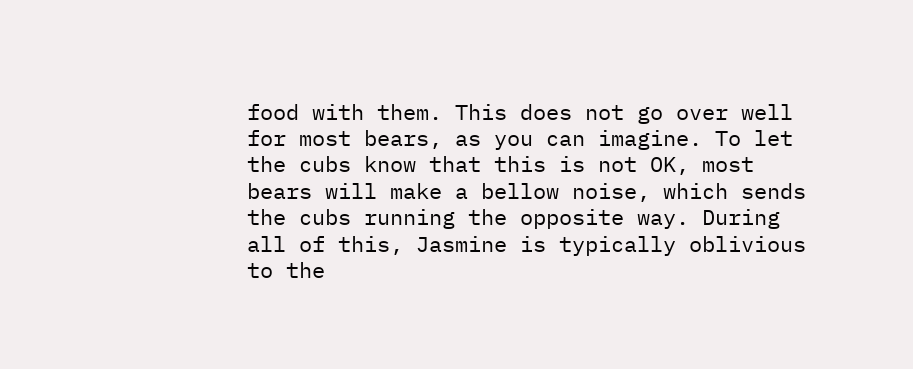food with them. This does not go over well for most bears, as you can imagine. To let the cubs know that this is not OK, most bears will make a bellow noise, which sends the cubs running the opposite way. During all of this, Jasmine is typically oblivious to the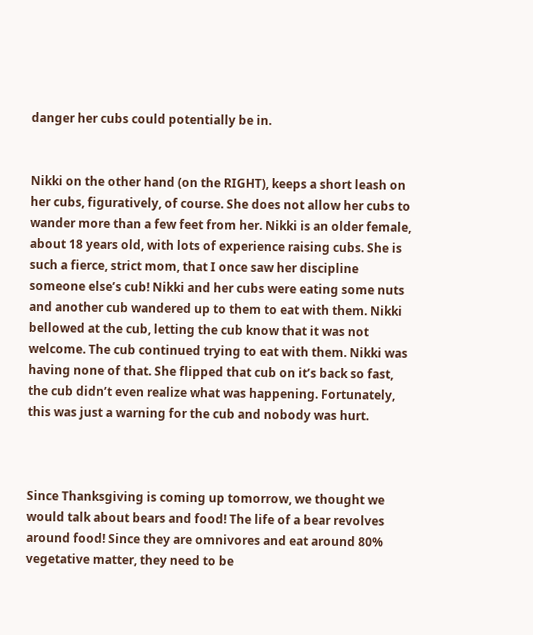danger her cubs could potentially be in.


Nikki on the other hand (on the RIGHT), keeps a short leash on her cubs, figuratively, of course. She does not allow her cubs to wander more than a few feet from her. Nikki is an older female, about 18 years old, with lots of experience raising cubs. She is such a fierce, strict mom, that I once saw her discipline someone else’s cub! Nikki and her cubs were eating some nuts and another cub wandered up to them to eat with them. Nikki bellowed at the cub, letting the cub know that it was not welcome. The cub continued trying to eat with them. Nikki was having none of that. She flipped that cub on it’s back so fast, the cub didn’t even realize what was happening. Fortunately, this was just a warning for the cub and nobody was hurt.



Since Thanksgiving is coming up tomorrow, we thought we would talk about bears and food! The life of a bear revolves around food! Since they are omnivores and eat around 80% vegetative matter, they need to be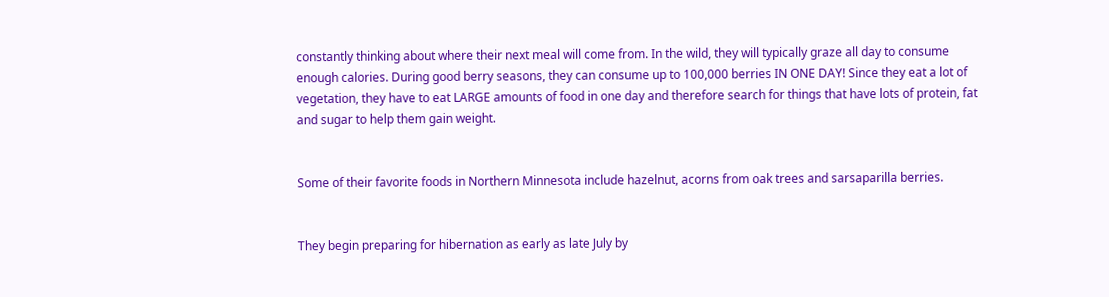constantly thinking about where their next meal will come from. In the wild, they will typically graze all day to consume enough calories. During good berry seasons, they can consume up to 100,000 berries IN ONE DAY! Since they eat a lot of vegetation, they have to eat LARGE amounts of food in one day and therefore search for things that have lots of protein, fat and sugar to help them gain weight.


Some of their favorite foods in Northern Minnesota include hazelnut, acorns from oak trees and sarsaparilla berries.


They begin preparing for hibernation as early as late July by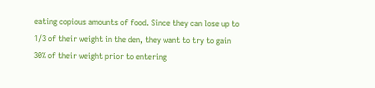eating copious amounts of food. Since they can lose up to 1/3 of their weight in the den, they want to try to gain 30% of their weight prior to entering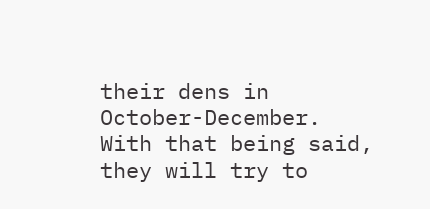their dens in October-December. With that being said, they will try to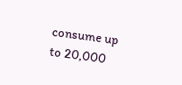consume up to 20,000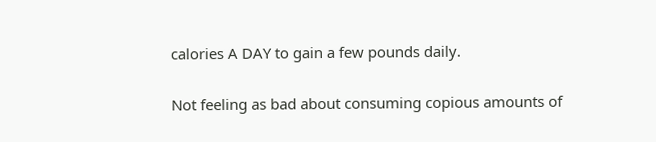calories A DAY to gain a few pounds daily.


Not feeling as bad about consuming copious amounts of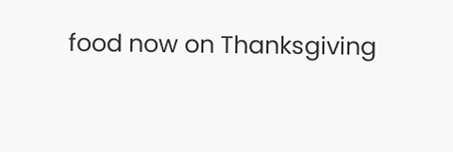food now on Thanksgiving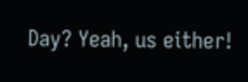Day? Yeah, us either!